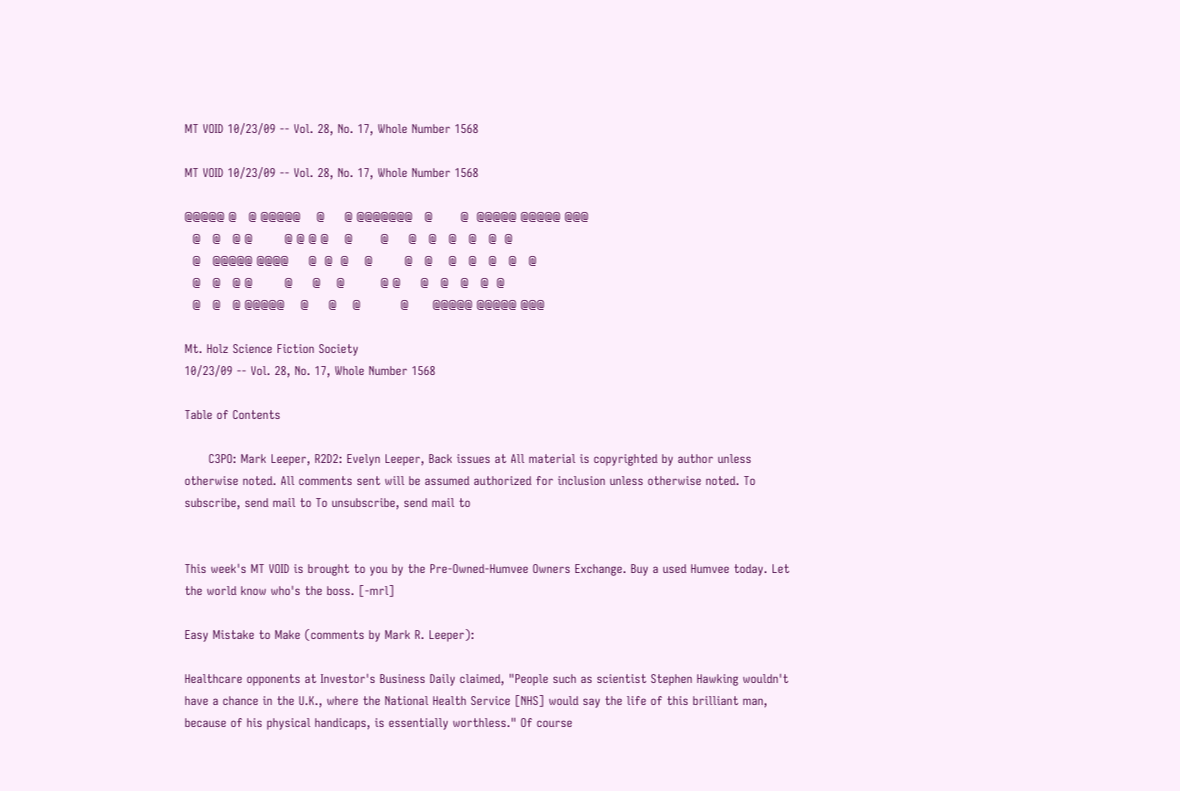MT VOID 10/23/09 -- Vol. 28, No. 17, Whole Number 1568

MT VOID 10/23/09 -- Vol. 28, No. 17, Whole Number 1568

@@@@@ @   @ @@@@@    @     @ @@@@@@@   @       @  @@@@@ @@@@@ @@@
  @   @   @ @        @ @ @ @    @       @     @   @   @   @   @  @
  @   @@@@@ @@@@     @  @  @    @        @   @    @   @   @   @   @
  @   @   @ @        @     @    @         @ @     @   @   @   @  @
  @   @   @ @@@@@    @     @    @          @      @@@@@ @@@@@ @@@

Mt. Holz Science Fiction Society
10/23/09 -- Vol. 28, No. 17, Whole Number 1568

Table of Contents

      C3PO: Mark Leeper, R2D2: Evelyn Leeper, Back issues at All material is copyrighted by author unless otherwise noted. All comments sent will be assumed authorized for inclusion unless otherwise noted. To subscribe, send mail to To unsubscribe, send mail to


This week's MT VOID is brought to you by the Pre-Owned-Humvee Owners Exchange. Buy a used Humvee today. Let the world know who's the boss. [-mrl]

Easy Mistake to Make (comments by Mark R. Leeper):

Healthcare opponents at Investor's Business Daily claimed, "People such as scientist Stephen Hawking wouldn't have a chance in the U.K., where the National Health Service [NHS] would say the life of this brilliant man, because of his physical handicaps, is essentially worthless." Of course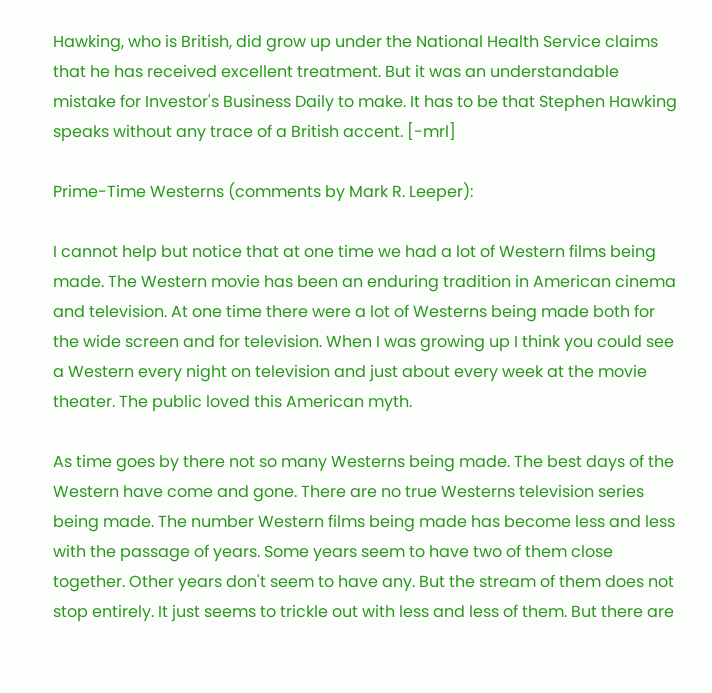Hawking, who is British, did grow up under the National Health Service claims that he has received excellent treatment. But it was an understandable mistake for Investor's Business Daily to make. It has to be that Stephen Hawking speaks without any trace of a British accent. [-mrl]

Prime-Time Westerns (comments by Mark R. Leeper):

I cannot help but notice that at one time we had a lot of Western films being made. The Western movie has been an enduring tradition in American cinema and television. At one time there were a lot of Westerns being made both for the wide screen and for television. When I was growing up I think you could see a Western every night on television and just about every week at the movie theater. The public loved this American myth.

As time goes by there not so many Westerns being made. The best days of the Western have come and gone. There are no true Westerns television series being made. The number Western films being made has become less and less with the passage of years. Some years seem to have two of them close together. Other years don't seem to have any. But the stream of them does not stop entirely. It just seems to trickle out with less and less of them. But there are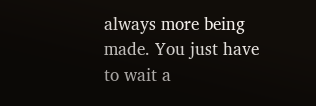always more being made. You just have to wait a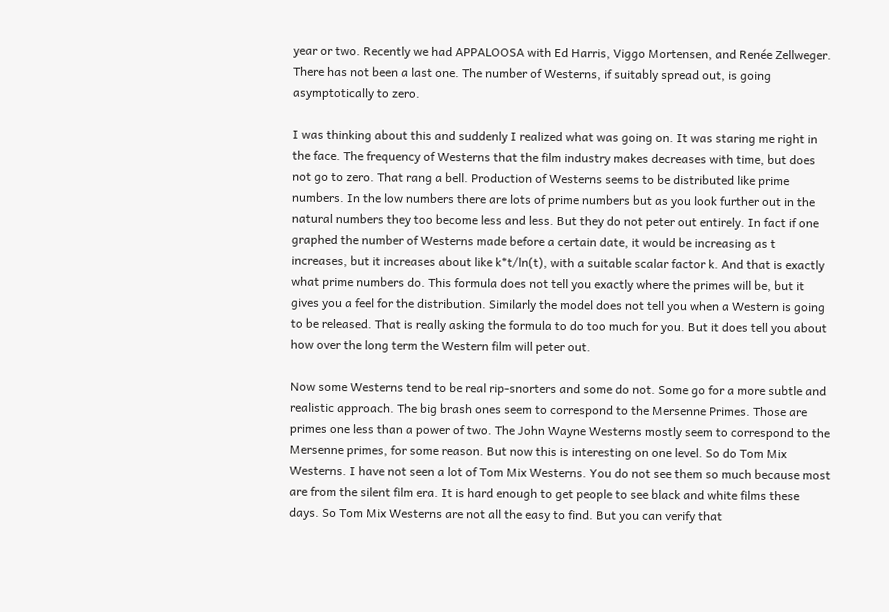year or two. Recently we had APPALOOSA with Ed Harris, Viggo Mortensen, and Renée Zellweger. There has not been a last one. The number of Westerns, if suitably spread out, is going asymptotically to zero.

I was thinking about this and suddenly I realized what was going on. It was staring me right in the face. The frequency of Westerns that the film industry makes decreases with time, but does not go to zero. That rang a bell. Production of Westerns seems to be distributed like prime numbers. In the low numbers there are lots of prime numbers but as you look further out in the natural numbers they too become less and less. But they do not peter out entirely. In fact if one graphed the number of Westerns made before a certain date, it would be increasing as t increases, but it increases about like k*t/ln(t), with a suitable scalar factor k. And that is exactly what prime numbers do. This formula does not tell you exactly where the primes will be, but it gives you a feel for the distribution. Similarly the model does not tell you when a Western is going to be released. That is really asking the formula to do too much for you. But it does tell you about how over the long term the Western film will peter out.

Now some Westerns tend to be real rip-snorters and some do not. Some go for a more subtle and realistic approach. The big brash ones seem to correspond to the Mersenne Primes. Those are primes one less than a power of two. The John Wayne Westerns mostly seem to correspond to the Mersenne primes, for some reason. But now this is interesting on one level. So do Tom Mix Westerns. I have not seen a lot of Tom Mix Westerns. You do not see them so much because most are from the silent film era. It is hard enough to get people to see black and white films these days. So Tom Mix Westerns are not all the easy to find. But you can verify that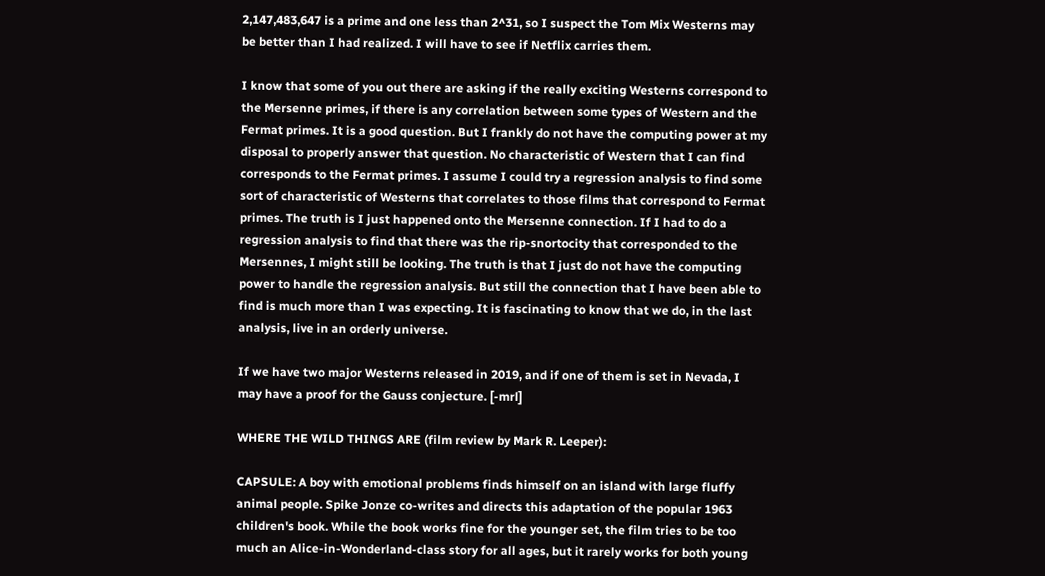2,147,483,647 is a prime and one less than 2^31, so I suspect the Tom Mix Westerns may be better than I had realized. I will have to see if Netflix carries them.

I know that some of you out there are asking if the really exciting Westerns correspond to the Mersenne primes, if there is any correlation between some types of Western and the Fermat primes. It is a good question. But I frankly do not have the computing power at my disposal to properly answer that question. No characteristic of Western that I can find corresponds to the Fermat primes. I assume I could try a regression analysis to find some sort of characteristic of Westerns that correlates to those films that correspond to Fermat primes. The truth is I just happened onto the Mersenne connection. If I had to do a regression analysis to find that there was the rip-snortocity that corresponded to the Mersennes, I might still be looking. The truth is that I just do not have the computing power to handle the regression analysis. But still the connection that I have been able to find is much more than I was expecting. It is fascinating to know that we do, in the last analysis, live in an orderly universe.

If we have two major Westerns released in 2019, and if one of them is set in Nevada, I may have a proof for the Gauss conjecture. [-mrl]

WHERE THE WILD THINGS ARE (film review by Mark R. Leeper):

CAPSULE: A boy with emotional problems finds himself on an island with large fluffy animal people. Spike Jonze co-writes and directs this adaptation of the popular 1963 children's book. While the book works fine for the younger set, the film tries to be too much an Alice-in-Wonderland-class story for all ages, but it rarely works for both young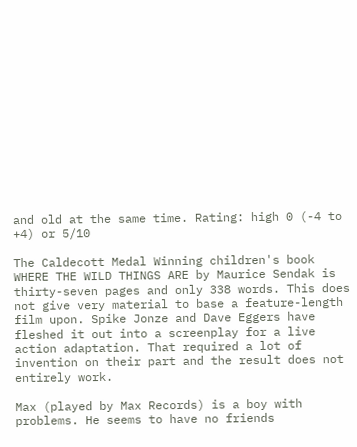and old at the same time. Rating: high 0 (-4 to +4) or 5/10

The Caldecott Medal Winning children's book WHERE THE WILD THINGS ARE by Maurice Sendak is thirty-seven pages and only 338 words. This does not give very material to base a feature-length film upon. Spike Jonze and Dave Eggers have fleshed it out into a screenplay for a live action adaptation. That required a lot of invention on their part and the result does not entirely work.

Max (played by Max Records) is a boy with problems. He seems to have no friends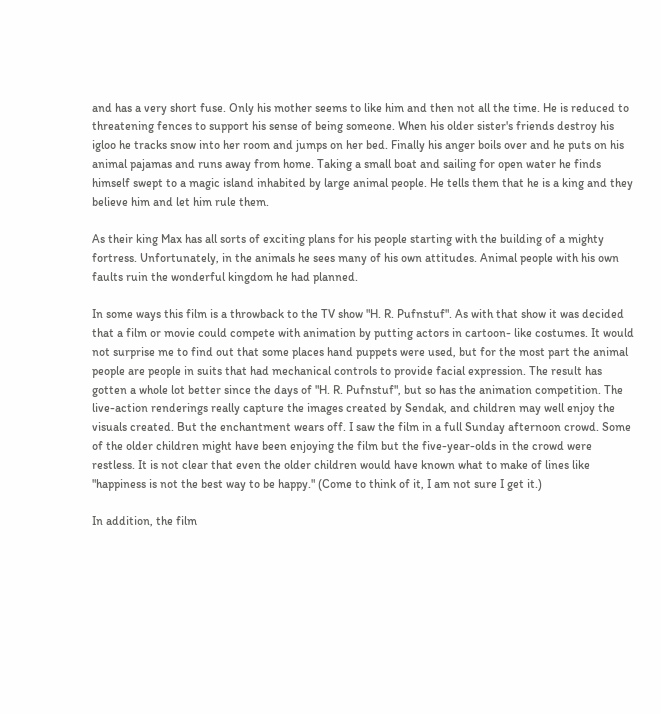and has a very short fuse. Only his mother seems to like him and then not all the time. He is reduced to threatening fences to support his sense of being someone. When his older sister's friends destroy his igloo he tracks snow into her room and jumps on her bed. Finally his anger boils over and he puts on his animal pajamas and runs away from home. Taking a small boat and sailing for open water he finds himself swept to a magic island inhabited by large animal people. He tells them that he is a king and they believe him and let him rule them.

As their king Max has all sorts of exciting plans for his people starting with the building of a mighty fortress. Unfortunately, in the animals he sees many of his own attitudes. Animal people with his own faults ruin the wonderful kingdom he had planned.

In some ways this film is a throwback to the TV show "H. R. Pufnstuf". As with that show it was decided that a film or movie could compete with animation by putting actors in cartoon- like costumes. It would not surprise me to find out that some places hand puppets were used, but for the most part the animal people are people in suits that had mechanical controls to provide facial expression. The result has gotten a whole lot better since the days of "H. R. Pufnstuf", but so has the animation competition. The live-action renderings really capture the images created by Sendak, and children may well enjoy the visuals created. But the enchantment wears off. I saw the film in a full Sunday afternoon crowd. Some of the older children might have been enjoying the film but the five-year-olds in the crowd were restless. It is not clear that even the older children would have known what to make of lines like "happiness is not the best way to be happy." (Come to think of it, I am not sure I get it.)

In addition, the film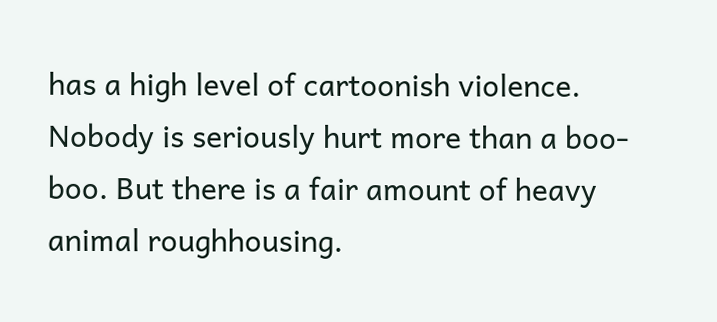has a high level of cartoonish violence. Nobody is seriously hurt more than a boo-boo. But there is a fair amount of heavy animal roughhousing.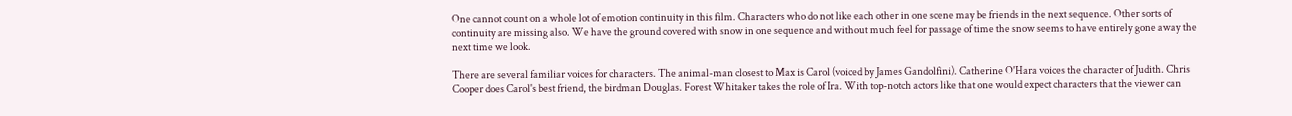One cannot count on a whole lot of emotion continuity in this film. Characters who do not like each other in one scene may be friends in the next sequence. Other sorts of continuity are missing also. We have the ground covered with snow in one sequence and without much feel for passage of time the snow seems to have entirely gone away the next time we look.

There are several familiar voices for characters. The animal-man closest to Max is Carol (voiced by James Gandolfini). Catherine O'Hara voices the character of Judith. Chris Cooper does Carol's best friend, the birdman Douglas. Forest Whitaker takes the role of Ira. With top-notch actors like that one would expect characters that the viewer can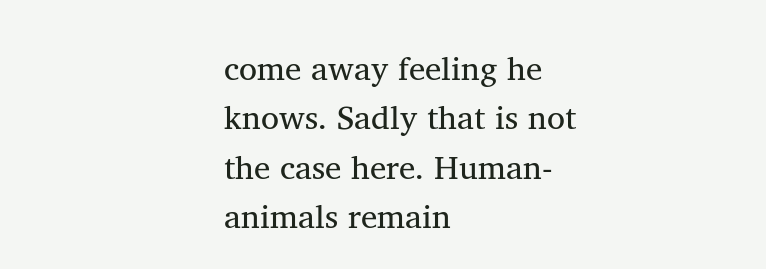come away feeling he knows. Sadly that is not the case here. Human-animals remain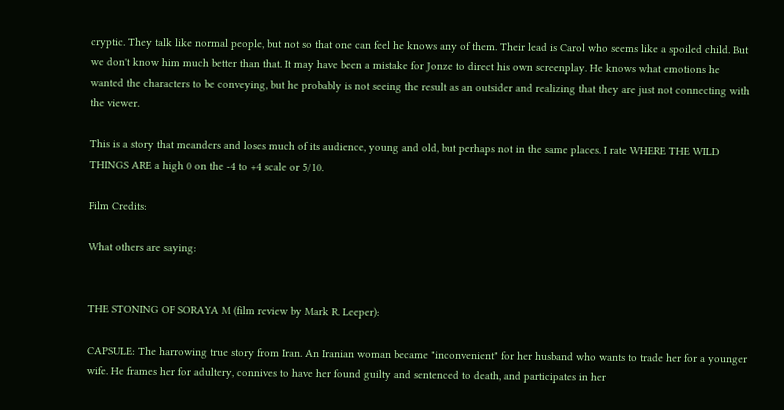cryptic. They talk like normal people, but not so that one can feel he knows any of them. Their lead is Carol who seems like a spoiled child. But we don't know him much better than that. It may have been a mistake for Jonze to direct his own screenplay. He knows what emotions he wanted the characters to be conveying, but he probably is not seeing the result as an outsider and realizing that they are just not connecting with the viewer.

This is a story that meanders and loses much of its audience, young and old, but perhaps not in the same places. I rate WHERE THE WILD THINGS ARE a high 0 on the -4 to +4 scale or 5/10.

Film Credits:

What others are saying:


THE STONING OF SORAYA M (film review by Mark R. Leeper):

CAPSULE: The harrowing true story from Iran. An Iranian woman became "inconvenient" for her husband who wants to trade her for a younger wife. He frames her for adultery, connives to have her found guilty and sentenced to death, and participates in her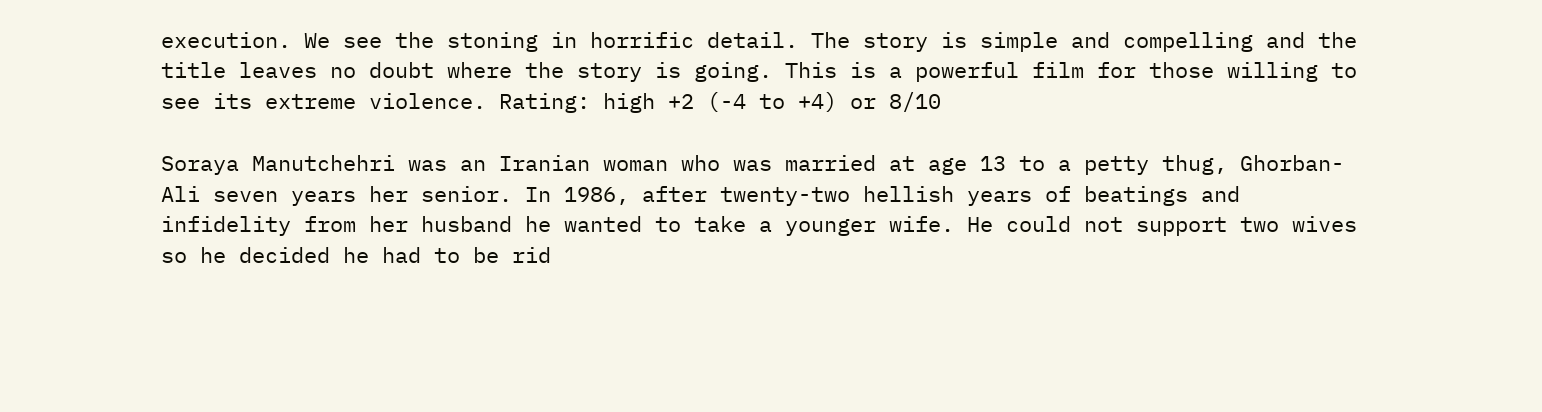execution. We see the stoning in horrific detail. The story is simple and compelling and the title leaves no doubt where the story is going. This is a powerful film for those willing to see its extreme violence. Rating: high +2 (-4 to +4) or 8/10

Soraya Manutchehri was an Iranian woman who was married at age 13 to a petty thug, Ghorban-Ali seven years her senior. In 1986, after twenty-two hellish years of beatings and infidelity from her husband he wanted to take a younger wife. He could not support two wives so he decided he had to be rid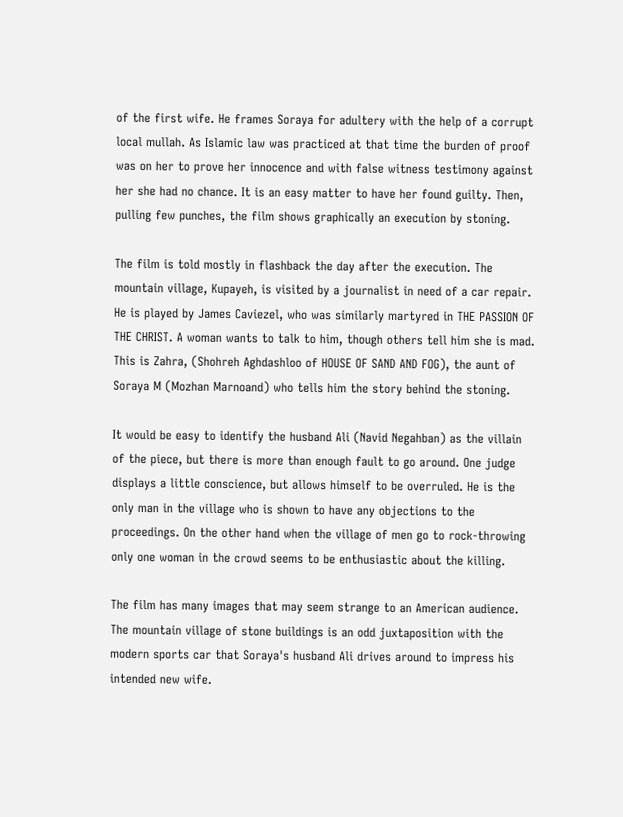of the first wife. He frames Soraya for adultery with the help of a corrupt local mullah. As Islamic law was practiced at that time the burden of proof was on her to prove her innocence and with false witness testimony against her she had no chance. It is an easy matter to have her found guilty. Then, pulling few punches, the film shows graphically an execution by stoning.

The film is told mostly in flashback the day after the execution. The mountain village, Kupayeh, is visited by a journalist in need of a car repair. He is played by James Caviezel, who was similarly martyred in THE PASSION OF THE CHRIST. A woman wants to talk to him, though others tell him she is mad. This is Zahra, (Shohreh Aghdashloo of HOUSE OF SAND AND FOG), the aunt of Soraya M (Mozhan Marnoand) who tells him the story behind the stoning.

It would be easy to identify the husband Ali (Navid Negahban) as the villain of the piece, but there is more than enough fault to go around. One judge displays a little conscience, but allows himself to be overruled. He is the only man in the village who is shown to have any objections to the proceedings. On the other hand when the village of men go to rock-throwing only one woman in the crowd seems to be enthusiastic about the killing.

The film has many images that may seem strange to an American audience. The mountain village of stone buildings is an odd juxtaposition with the modern sports car that Soraya's husband Ali drives around to impress his intended new wife.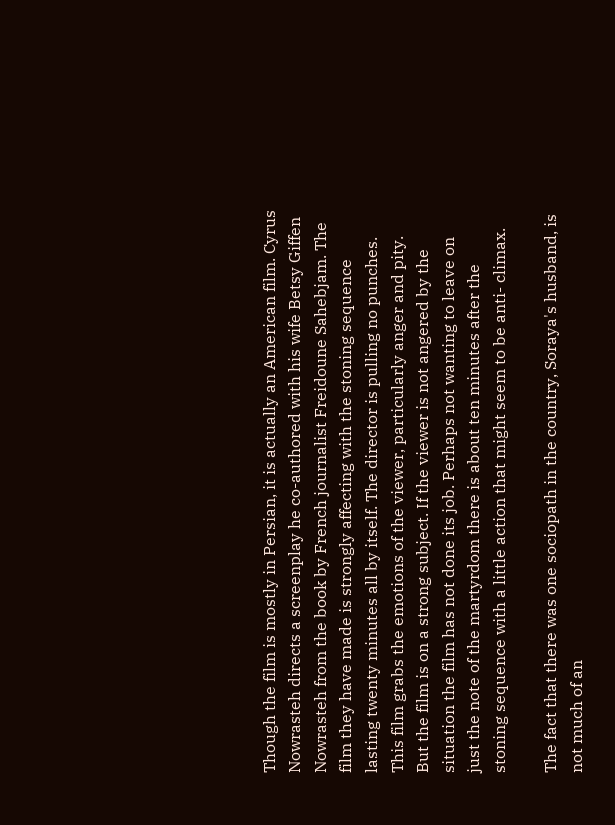Though the film is mostly in Persian, it is actually an American film. Cyrus Nowrasteh directs a screenplay he co-authored with his wife Betsy Giffen Nowrasteh from the book by French journalist Freidoune Sahebjam. The film they have made is strongly affecting with the stoning sequence lasting twenty minutes all by itself. The director is pulling no punches. This film grabs the emotions of the viewer, particularly anger and pity. But the film is on a strong subject. If the viewer is not angered by the situation the film has not done its job. Perhaps not wanting to leave on just the note of the martyrdom there is about ten minutes after the stoning sequence with a little action that might seem to be anti- climax.

The fact that there was one sociopath in the country, Soraya's husband, is not much of an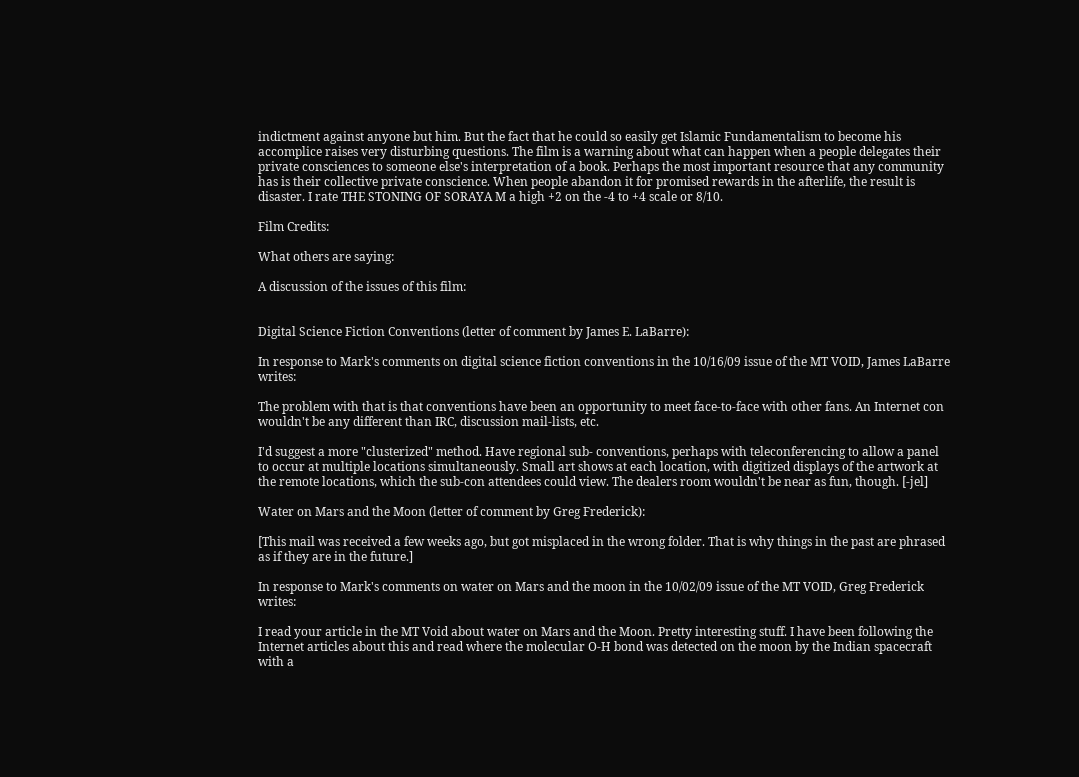indictment against anyone but him. But the fact that he could so easily get Islamic Fundamentalism to become his accomplice raises very disturbing questions. The film is a warning about what can happen when a people delegates their private consciences to someone else's interpretation of a book. Perhaps the most important resource that any community has is their collective private conscience. When people abandon it for promised rewards in the afterlife, the result is disaster. I rate THE STONING OF SORAYA M a high +2 on the -4 to +4 scale or 8/10.

Film Credits:

What others are saying:

A discussion of the issues of this film:


Digital Science Fiction Conventions (letter of comment by James E. LaBarre):

In response to Mark's comments on digital science fiction conventions in the 10/16/09 issue of the MT VOID, James LaBarre writes:

The problem with that is that conventions have been an opportunity to meet face-to-face with other fans. An Internet con wouldn't be any different than IRC, discussion mail-lists, etc.

I'd suggest a more "clusterized" method. Have regional sub- conventions, perhaps with teleconferencing to allow a panel to occur at multiple locations simultaneously. Small art shows at each location, with digitized displays of the artwork at the remote locations, which the sub-con attendees could view. The dealers room wouldn't be near as fun, though. [-jel]

Water on Mars and the Moon (letter of comment by Greg Frederick):

[This mail was received a few weeks ago, but got misplaced in the wrong folder. That is why things in the past are phrased as if they are in the future.]

In response to Mark's comments on water on Mars and the moon in the 10/02/09 issue of the MT VOID, Greg Frederick writes:

I read your article in the MT Void about water on Mars and the Moon. Pretty interesting stuff. I have been following the Internet articles about this and read where the molecular O-H bond was detected on the moon by the Indian spacecraft with a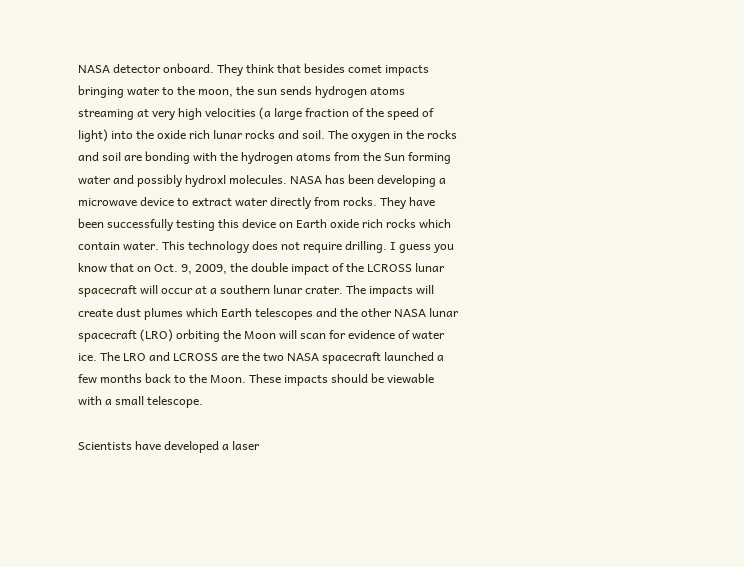NASA detector onboard. They think that besides comet impacts bringing water to the moon, the sun sends hydrogen atoms streaming at very high velocities (a large fraction of the speed of light) into the oxide rich lunar rocks and soil. The oxygen in the rocks and soil are bonding with the hydrogen atoms from the Sun forming water and possibly hydroxl molecules. NASA has been developing a microwave device to extract water directly from rocks. They have been successfully testing this device on Earth oxide rich rocks which contain water. This technology does not require drilling. I guess you know that on Oct. 9, 2009, the double impact of the LCROSS lunar spacecraft will occur at a southern lunar crater. The impacts will create dust plumes which Earth telescopes and the other NASA lunar spacecraft (LRO) orbiting the Moon will scan for evidence of water ice. The LRO and LCROSS are the two NASA spacecraft launched a few months back to the Moon. These impacts should be viewable with a small telescope.

Scientists have developed a laser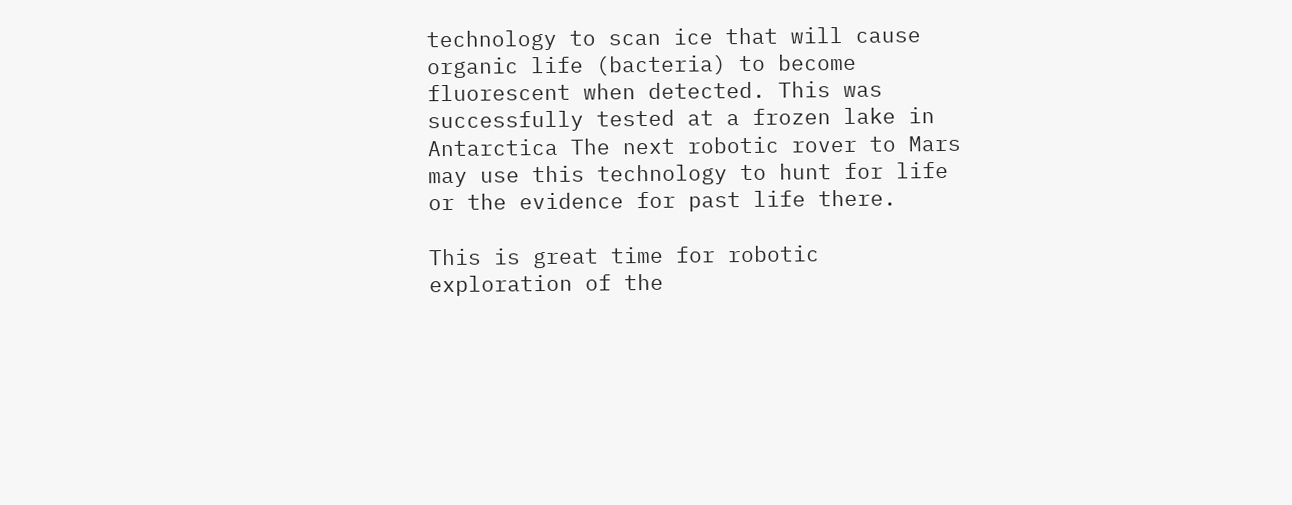technology to scan ice that will cause organic life (bacteria) to become fluorescent when detected. This was successfully tested at a frozen lake in Antarctica The next robotic rover to Mars may use this technology to hunt for life or the evidence for past life there.

This is great time for robotic exploration of the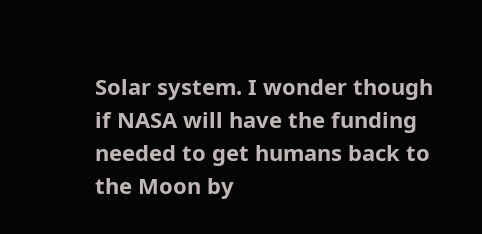Solar system. I wonder though if NASA will have the funding needed to get humans back to the Moon by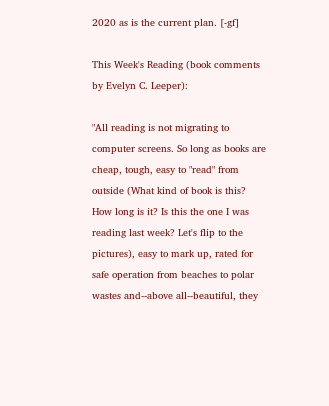2020 as is the current plan. [-gf]

This Week's Reading (book comments by Evelyn C. Leeper):

"All reading is not migrating to computer screens. So long as books are cheap, tough, easy to "read" from outside (What kind of book is this? How long is it? Is this the one I was reading last week? Let's flip to the pictures), easy to mark up, rated for safe operation from beaches to polar wastes and--above all--beautiful, they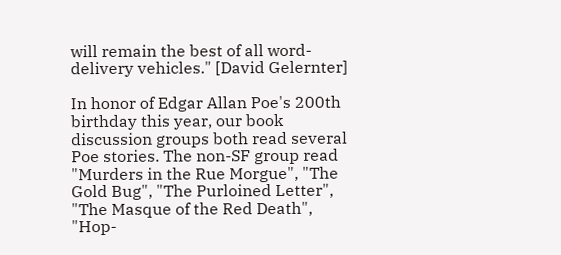will remain the best of all word-delivery vehicles." [David Gelernter]

In honor of Edgar Allan Poe's 200th birthday this year, our book discussion groups both read several Poe stories. The non-SF group read "Murders in the Rue Morgue", "The Gold Bug", "The Purloined Letter", "The Masque of the Red Death", "Hop-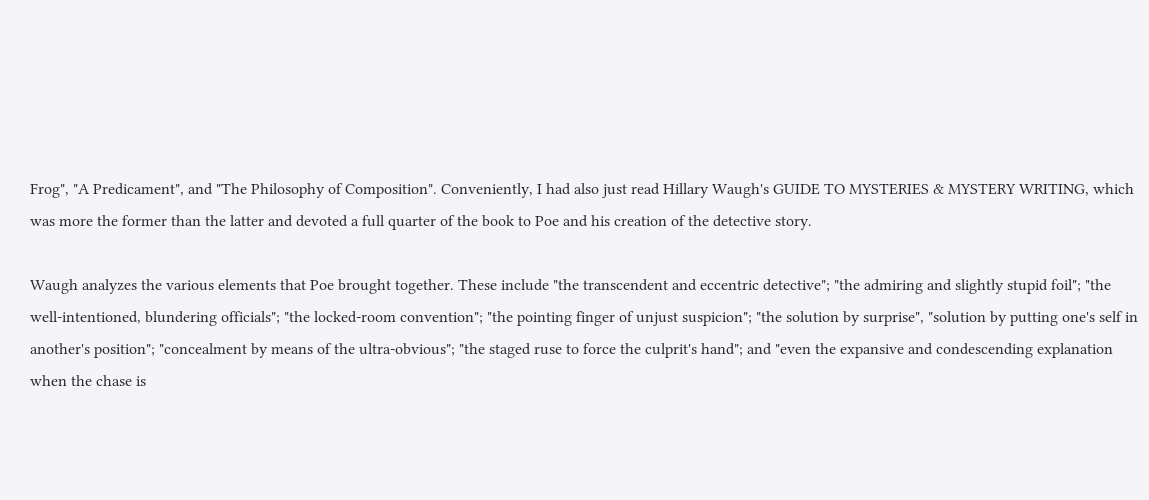Frog", "A Predicament", and "The Philosophy of Composition". Conveniently, I had also just read Hillary Waugh's GUIDE TO MYSTERIES & MYSTERY WRITING, which was more the former than the latter and devoted a full quarter of the book to Poe and his creation of the detective story.

Waugh analyzes the various elements that Poe brought together. These include "the transcendent and eccentric detective"; "the admiring and slightly stupid foil"; "the well-intentioned, blundering officials"; "the locked-room convention"; "the pointing finger of unjust suspicion"; "the solution by surprise", "solution by putting one's self in another's position"; "concealment by means of the ultra-obvious"; "the staged ruse to force the culprit's hand"; and "even the expansive and condescending explanation when the chase is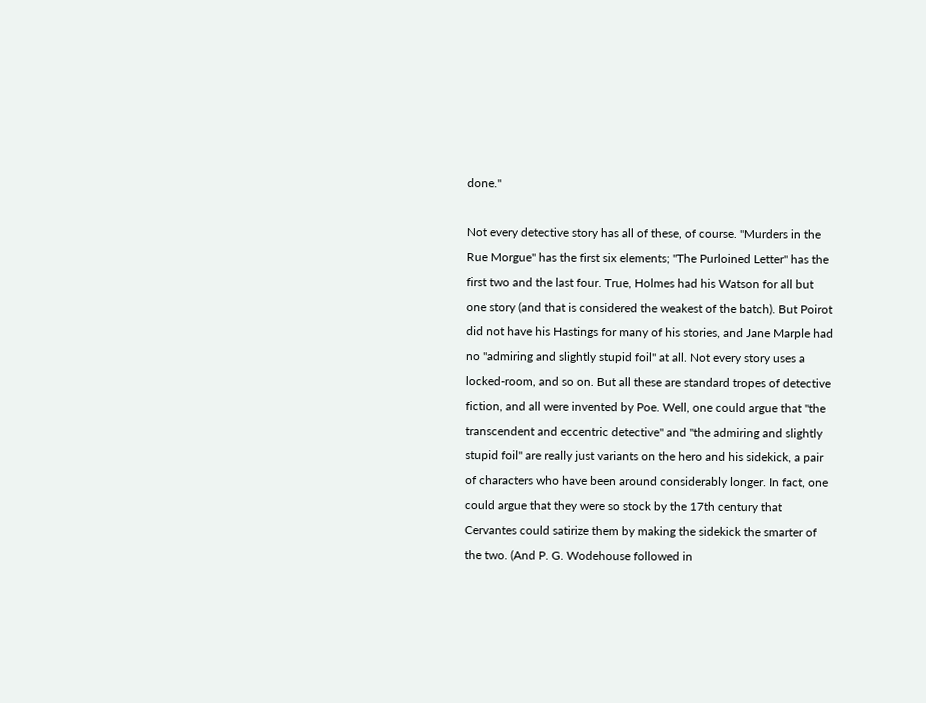done."

Not every detective story has all of these, of course. "Murders in the Rue Morgue" has the first six elements; "The Purloined Letter" has the first two and the last four. True, Holmes had his Watson for all but one story (and that is considered the weakest of the batch). But Poirot did not have his Hastings for many of his stories, and Jane Marple had no "admiring and slightly stupid foil" at all. Not every story uses a locked-room, and so on. But all these are standard tropes of detective fiction, and all were invented by Poe. Well, one could argue that "the transcendent and eccentric detective" and "the admiring and slightly stupid foil" are really just variants on the hero and his sidekick, a pair of characters who have been around considerably longer. In fact, one could argue that they were so stock by the 17th century that Cervantes could satirize them by making the sidekick the smarter of the two. (And P. G. Wodehouse followed in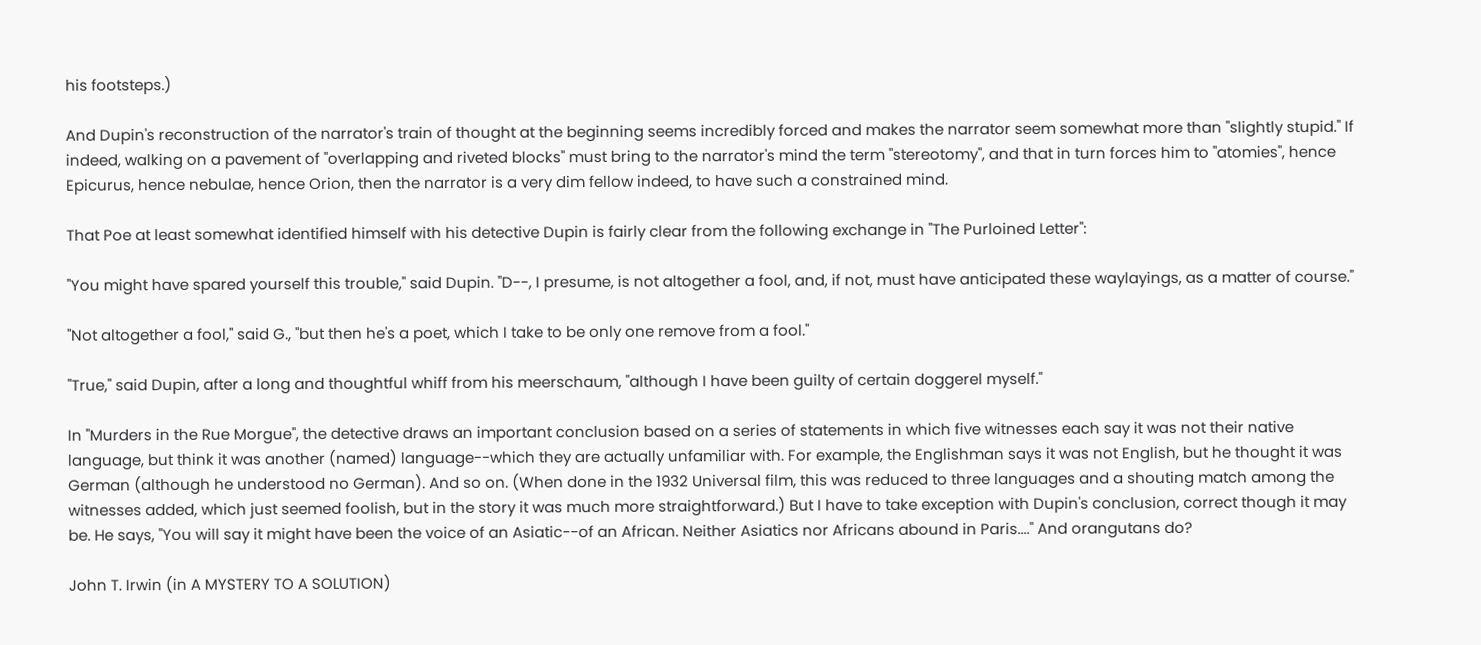his footsteps.)

And Dupin's reconstruction of the narrator's train of thought at the beginning seems incredibly forced and makes the narrator seem somewhat more than "slightly stupid." If indeed, walking on a pavement of "overlapping and riveted blocks" must bring to the narrator's mind the term "stereotomy", and that in turn forces him to "atomies", hence Epicurus, hence nebulae, hence Orion, then the narrator is a very dim fellow indeed, to have such a constrained mind.

That Poe at least somewhat identified himself with his detective Dupin is fairly clear from the following exchange in "The Purloined Letter":

"You might have spared yourself this trouble," said Dupin. "D--, I presume, is not altogether a fool, and, if not, must have anticipated these waylayings, as a matter of course."

"Not altogether a fool," said G., "but then he's a poet, which I take to be only one remove from a fool."

"True," said Dupin, after a long and thoughtful whiff from his meerschaum, "although I have been guilty of certain doggerel myself."

In "Murders in the Rue Morgue", the detective draws an important conclusion based on a series of statements in which five witnesses each say it was not their native language, but think it was another (named) language--which they are actually unfamiliar with. For example, the Englishman says it was not English, but he thought it was German (although he understood no German). And so on. (When done in the 1932 Universal film, this was reduced to three languages and a shouting match among the witnesses added, which just seemed foolish, but in the story it was much more straightforward.) But I have to take exception with Dupin's conclusion, correct though it may be. He says, "You will say it might have been the voice of an Asiatic--of an African. Neither Asiatics nor Africans abound in Paris...." And orangutans do?

John T. Irwin (in A MYSTERY TO A SOLUTION)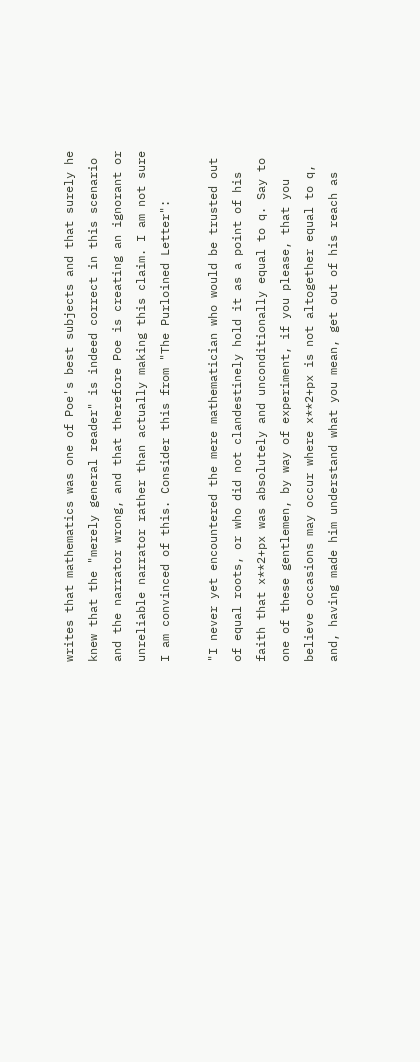writes that mathematics was one of Poe's best subjects and that surely he knew that the "merely general reader" is indeed correct in this scenario and the narrator wrong, and that therefore Poe is creating an ignorant or unreliable narrator rather than actually making this claim. I am not sure I am convinced of this. Consider this from "The Purloined Letter":

"I never yet encountered the mere mathematician who would be trusted out of equal roots, or who did not clandestinely hold it as a point of his faith that x**2+px was absolutely and unconditionally equal to q. Say to one of these gentlemen, by way of experiment, if you please, that you believe occasions may occur where x**2+px is not altogether equal to q, and, having made him understand what you mean, get out of his reach as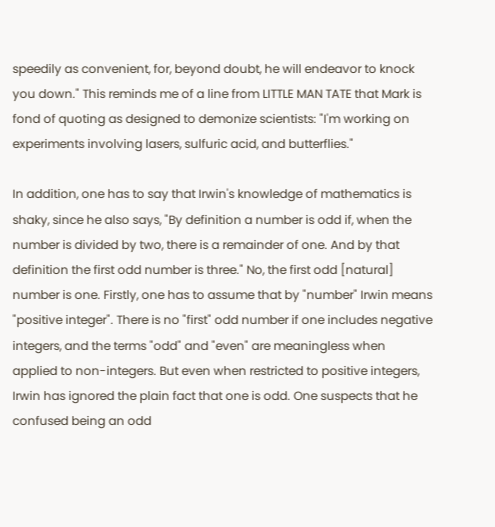speedily as convenient, for, beyond doubt, he will endeavor to knock you down." This reminds me of a line from LITTLE MAN TATE that Mark is fond of quoting as designed to demonize scientists: "I'm working on experiments involving lasers, sulfuric acid, and butterflies."

In addition, one has to say that Irwin's knowledge of mathematics is shaky, since he also says, "By definition a number is odd if, when the number is divided by two, there is a remainder of one. And by that definition the first odd number is three." No, the first odd [natural] number is one. Firstly, one has to assume that by "number" Irwin means "positive integer". There is no "first" odd number if one includes negative integers, and the terms "odd" and "even" are meaningless when applied to non-integers. But even when restricted to positive integers, Irwin has ignored the plain fact that one is odd. One suspects that he confused being an odd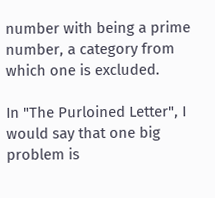number with being a prime number, a category from which one is excluded.

In "The Purloined Letter", I would say that one big problem is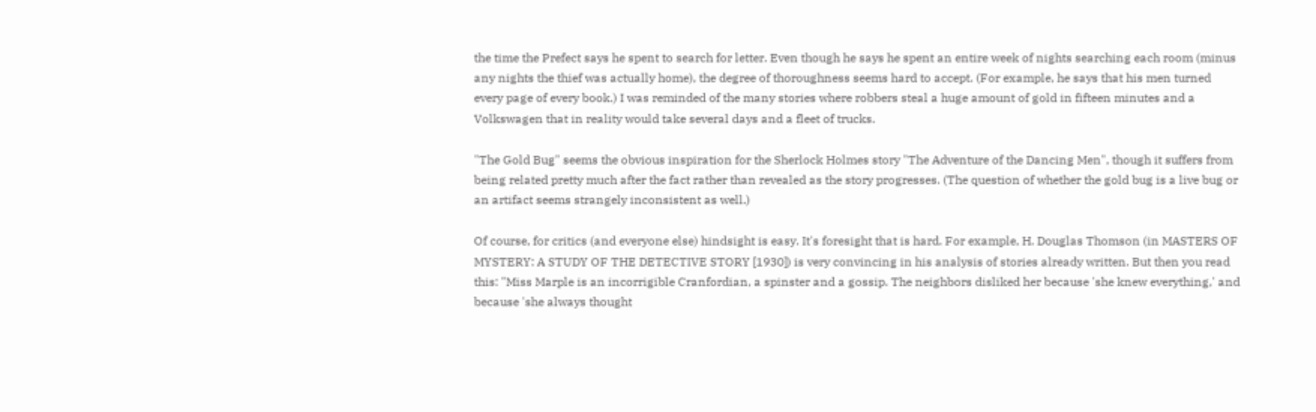the time the Prefect says he spent to search for letter. Even though he says he spent an entire week of nights searching each room (minus any nights the thief was actually home), the degree of thoroughness seems hard to accept. (For example, he says that his men turned every page of every book.) I was reminded of the many stories where robbers steal a huge amount of gold in fifteen minutes and a Volkswagen that in reality would take several days and a fleet of trucks.

"The Gold Bug" seems the obvious inspiration for the Sherlock Holmes story "The Adventure of the Dancing Men", though it suffers from being related pretty much after the fact rather than revealed as the story progresses. (The question of whether the gold bug is a live bug or an artifact seems strangely inconsistent as well.)

Of course, for critics (and everyone else) hindsight is easy. It's foresight that is hard. For example, H. Douglas Thomson (in MASTERS OF MYSTERY: A STUDY OF THE DETECTIVE STORY [1930]) is very convincing in his analysis of stories already written. But then you read this: "Miss Marple is an incorrigible Cranfordian, a spinster and a gossip. The neighbors disliked her because 'she knew everything,' and because 'she always thought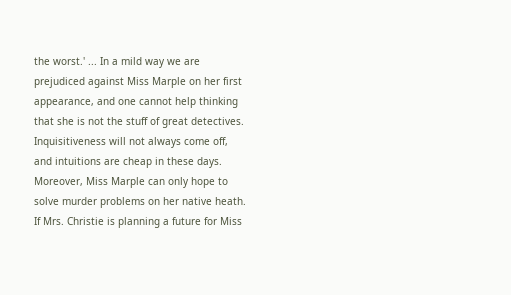the worst.' ... In a mild way we are prejudiced against Miss Marple on her first appearance, and one cannot help thinking that she is not the stuff of great detectives. Inquisitiveness will not always come off, and intuitions are cheap in these days. Moreover, Miss Marple can only hope to solve murder problems on her native heath. If Mrs. Christie is planning a future for Miss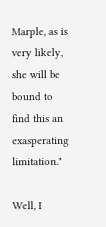Marple, as is very likely, she will be bound to find this an exasperating limitation."

Well, I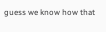guess we know how that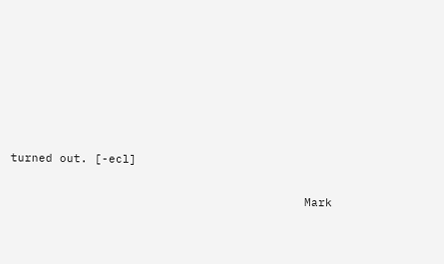turned out. [-ecl]

                                          Mark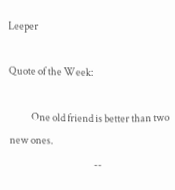Leeper

Quote of the Week:

           One old friend is better than two new ones.
                                          --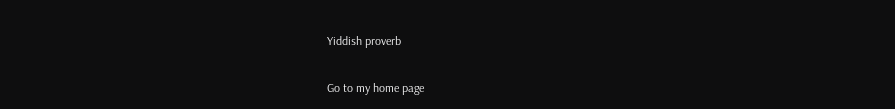Yiddish proverb

Go to my home page